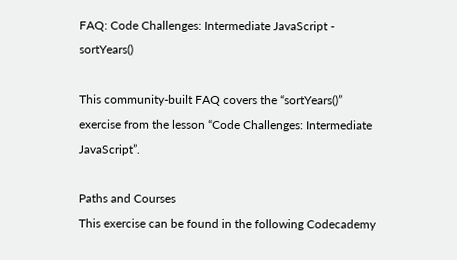FAQ: Code Challenges: Intermediate JavaScript - sortYears()

This community-built FAQ covers the “sortYears()” exercise from the lesson “Code Challenges: Intermediate JavaScript”.

Paths and Courses
This exercise can be found in the following Codecademy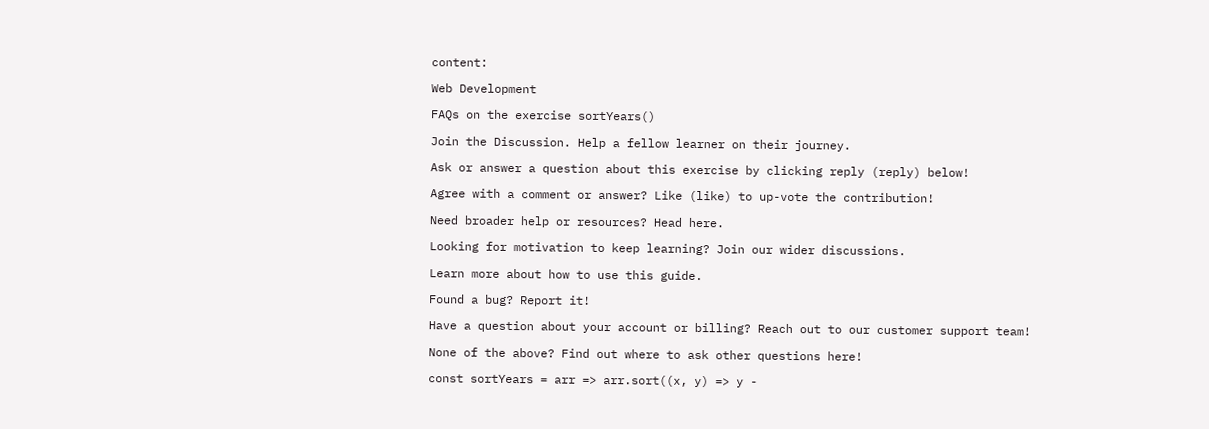content:

Web Development

FAQs on the exercise sortYears()

Join the Discussion. Help a fellow learner on their journey.

Ask or answer a question about this exercise by clicking reply (reply) below!

Agree with a comment or answer? Like (like) to up-vote the contribution!

Need broader help or resources? Head here.

Looking for motivation to keep learning? Join our wider discussions.

Learn more about how to use this guide.

Found a bug? Report it!

Have a question about your account or billing? Reach out to our customer support team!

None of the above? Find out where to ask other questions here!

const sortYears = arr => arr.sort((x, y) => y -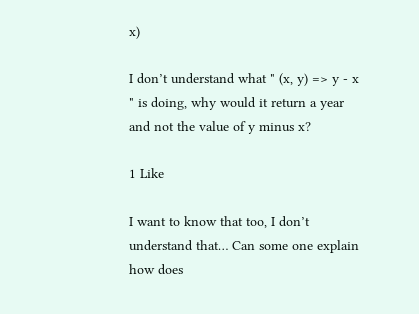x)

I don’t understand what " (x, y) => y - x " is doing, why would it return a year and not the value of y minus x?

1 Like

I want to know that too, I don’t understand that… Can some one explain how does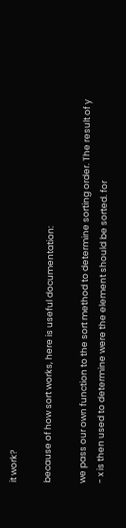it work?

because of how sort works, here is useful documentation:

we pass our own function to the sort method to determine sorting order. The result of y - x is then used to determine were the element should be sorted. for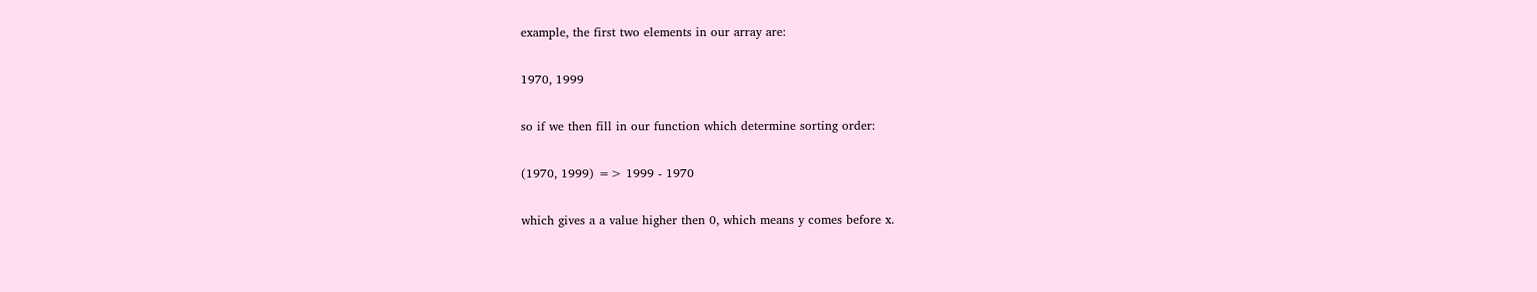example, the first two elements in our array are:

1970, 1999

so if we then fill in our function which determine sorting order:

(1970, 1999) => 1999 - 1970

which gives a a value higher then 0, which means y comes before x.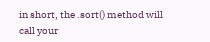in short, the .sort() method will call your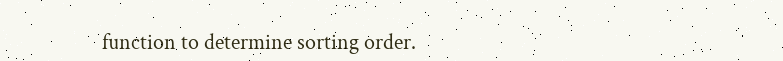function to determine sorting order.